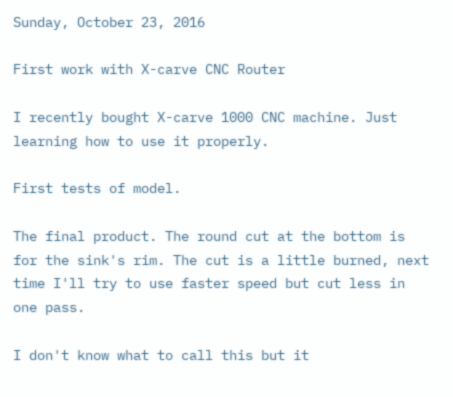Sunday, October 23, 2016

First work with X-carve CNC Router

I recently bought X-carve 1000 CNC machine. Just learning how to use it properly.

First tests of model.

The final product. The round cut at the bottom is for the sink's rim. The cut is a little burned, next time I'll try to use faster speed but cut less in one pass.

I don't know what to call this but it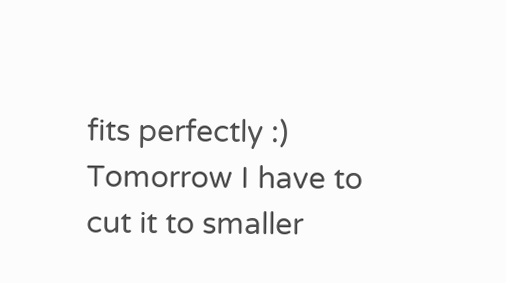fits perfectly :) Tomorrow I have to cut it to smaller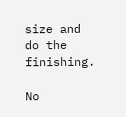size and do the finishing.

No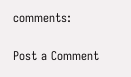comments:

Post a Comment